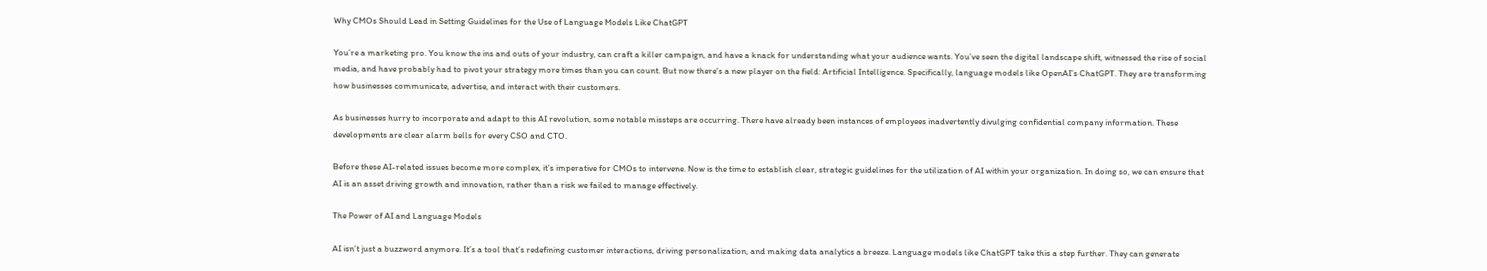Why CMOs Should Lead in Setting Guidelines for the Use of Language Models Like ChatGPT

You’re a marketing pro. You know the ins and outs of your industry, can craft a killer campaign, and have a knack for understanding what your audience wants. You’ve seen the digital landscape shift, witnessed the rise of social media, and have probably had to pivot your strategy more times than you can count. But now there’s a new player on the field: Artificial Intelligence. Specifically, language models like OpenAI’s ChatGPT. They are transforming how businesses communicate, advertise, and interact with their customers.

As businesses hurry to incorporate and adapt to this AI revolution, some notable missteps are occurring. There have already been instances of employees inadvertently divulging confidential company information. These developments are clear alarm bells for every CSO and CTO.

Before these AI-related issues become more complex, it’s imperative for CMOs to intervene. Now is the time to establish clear, strategic guidelines for the utilization of AI within your organization. In doing so, we can ensure that AI is an asset driving growth and innovation, rather than a risk we failed to manage effectively.

The Power of AI and Language Models

AI isn’t just a buzzword anymore. It’s a tool that’s redefining customer interactions, driving personalization, and making data analytics a breeze. Language models like ChatGPT take this a step further. They can generate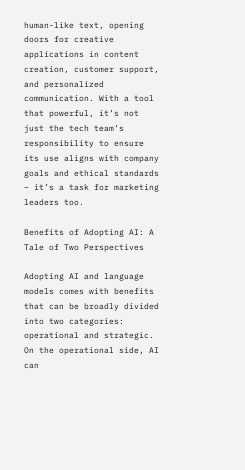human-like text, opening doors for creative applications in content creation, customer support, and personalized communication. With a tool that powerful, it’s not just the tech team’s responsibility to ensure its use aligns with company goals and ethical standards – it’s a task for marketing leaders too.

Benefits of Adopting AI: A Tale of Two Perspectives

Adopting AI and language models comes with benefits that can be broadly divided into two categories: operational and strategic. On the operational side, AI can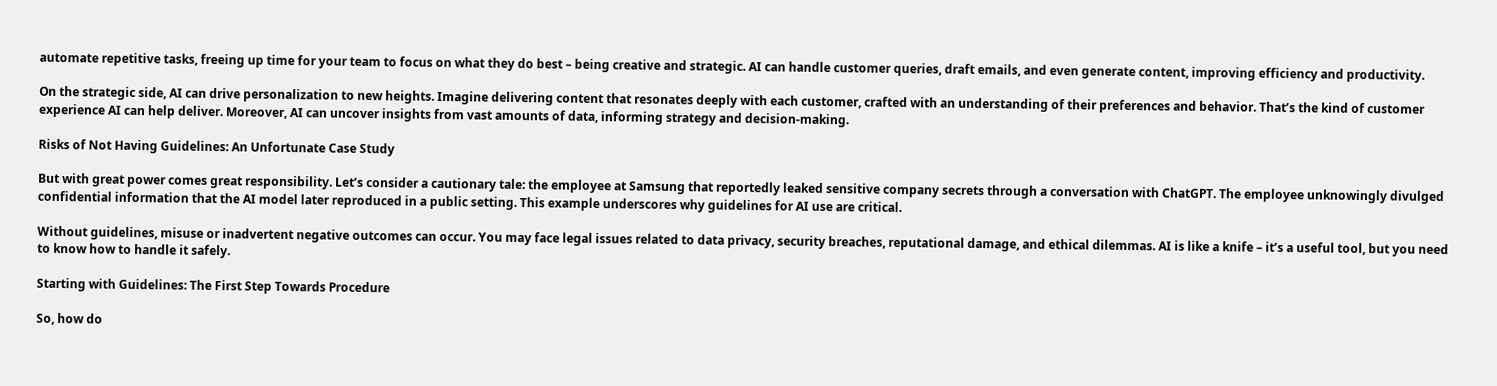automate repetitive tasks, freeing up time for your team to focus on what they do best – being creative and strategic. AI can handle customer queries, draft emails, and even generate content, improving efficiency and productivity.

On the strategic side, AI can drive personalization to new heights. Imagine delivering content that resonates deeply with each customer, crafted with an understanding of their preferences and behavior. That’s the kind of customer experience AI can help deliver. Moreover, AI can uncover insights from vast amounts of data, informing strategy and decision-making.

Risks of Not Having Guidelines: An Unfortunate Case Study

But with great power comes great responsibility. Let’s consider a cautionary tale: the employee at Samsung that reportedly leaked sensitive company secrets through a conversation with ChatGPT. The employee unknowingly divulged confidential information that the AI model later reproduced in a public setting. This example underscores why guidelines for AI use are critical.

Without guidelines, misuse or inadvertent negative outcomes can occur. You may face legal issues related to data privacy, security breaches, reputational damage, and ethical dilemmas. AI is like a knife – it’s a useful tool, but you need to know how to handle it safely.

Starting with Guidelines: The First Step Towards Procedure

So, how do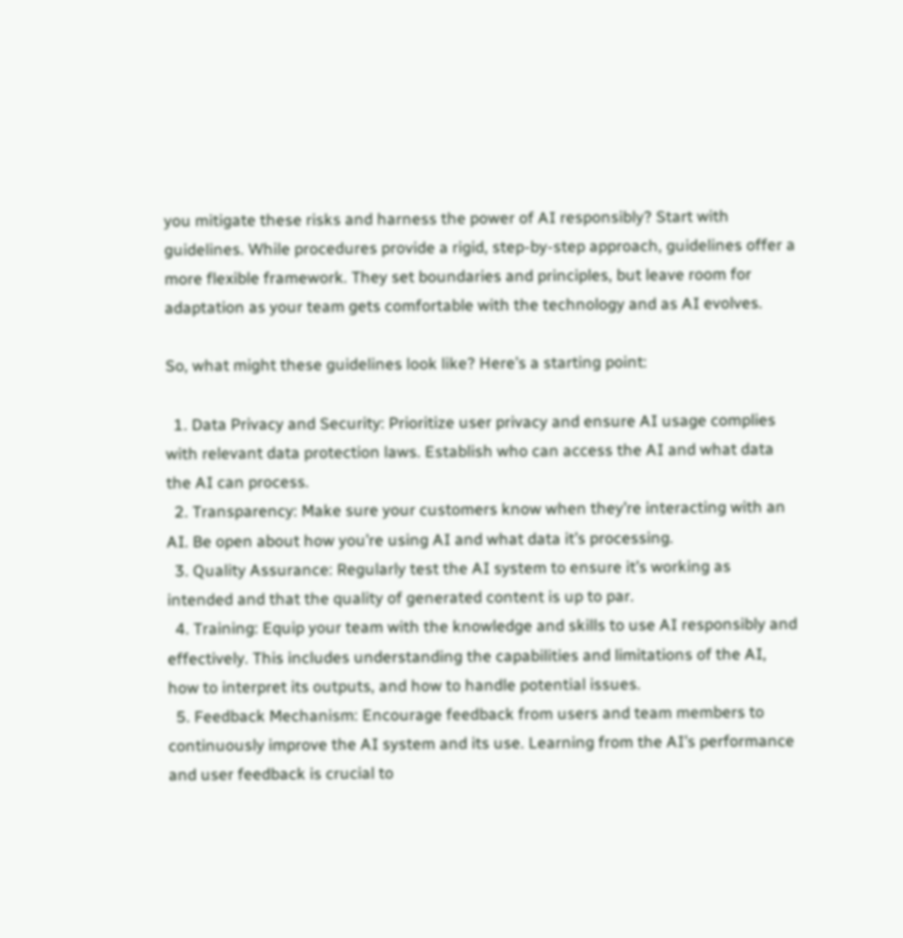you mitigate these risks and harness the power of AI responsibly? Start with guidelines. While procedures provide a rigid, step-by-step approach, guidelines offer a more flexible framework. They set boundaries and principles, but leave room for adaptation as your team gets comfortable with the technology and as AI evolves.

So, what might these guidelines look like? Here’s a starting point:

  1. Data Privacy and Security: Prioritize user privacy and ensure AI usage complies with relevant data protection laws. Establish who can access the AI and what data the AI can process.
  2. Transparency: Make sure your customers know when they’re interacting with an AI. Be open about how you’re using AI and what data it’s processing.
  3. Quality Assurance: Regularly test the AI system to ensure it’s working as intended and that the quality of generated content is up to par.
  4. Training: Equip your team with the knowledge and skills to use AI responsibly and effectively. This includes understanding the capabilities and limitations of the AI, how to interpret its outputs, and how to handle potential issues.
  5. Feedback Mechanism: Encourage feedback from users and team members to continuously improve the AI system and its use. Learning from the AI’s performance and user feedback is crucial to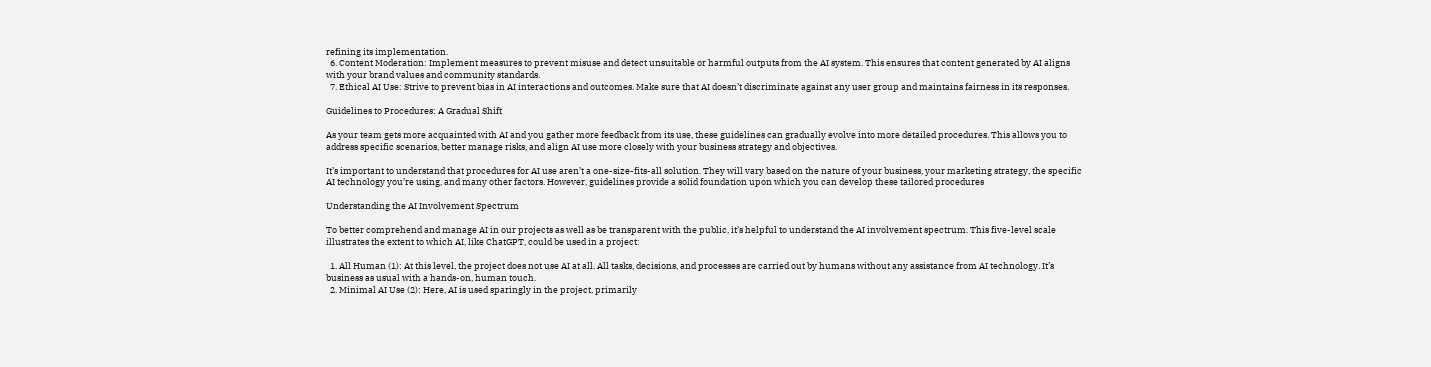refining its implementation.
  6. Content Moderation: Implement measures to prevent misuse and detect unsuitable or harmful outputs from the AI system. This ensures that content generated by AI aligns with your brand values and community standards.
  7. Ethical AI Use: Strive to prevent bias in AI interactions and outcomes. Make sure that AI doesn’t discriminate against any user group and maintains fairness in its responses.

Guidelines to Procedures: A Gradual Shift

As your team gets more acquainted with AI and you gather more feedback from its use, these guidelines can gradually evolve into more detailed procedures. This allows you to address specific scenarios, better manage risks, and align AI use more closely with your business strategy and objectives.

It’s important to understand that procedures for AI use aren’t a one-size-fits-all solution. They will vary based on the nature of your business, your marketing strategy, the specific AI technology you’re using, and many other factors. However, guidelines provide a solid foundation upon which you can develop these tailored procedures

Understanding the AI Involvement Spectrum

To better comprehend and manage AI in our projects as well as be transparent with the public, it’s helpful to understand the AI involvement spectrum. This five-level scale illustrates the extent to which AI, like ChatGPT, could be used in a project:

  1. All Human (1): At this level, the project does not use AI at all. All tasks, decisions, and processes are carried out by humans without any assistance from AI technology. It’s business as usual with a hands-on, human touch.
  2. Minimal AI Use (2): Here, AI is used sparingly in the project, primarily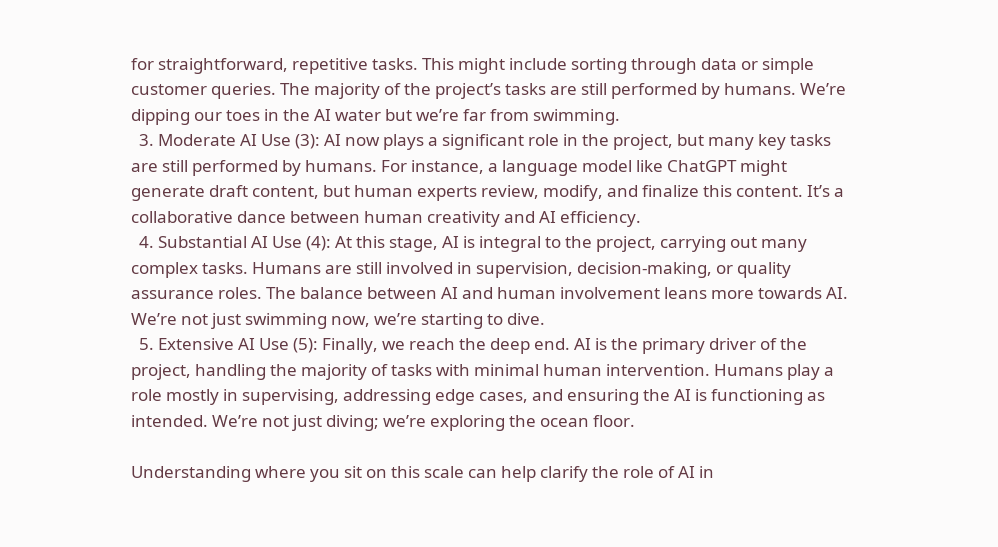for straightforward, repetitive tasks. This might include sorting through data or simple customer queries. The majority of the project’s tasks are still performed by humans. We’re dipping our toes in the AI water but we’re far from swimming.
  3. Moderate AI Use (3): AI now plays a significant role in the project, but many key tasks are still performed by humans. For instance, a language model like ChatGPT might generate draft content, but human experts review, modify, and finalize this content. It’s a collaborative dance between human creativity and AI efficiency.
  4. Substantial AI Use (4): At this stage, AI is integral to the project, carrying out many complex tasks. Humans are still involved in supervision, decision-making, or quality assurance roles. The balance between AI and human involvement leans more towards AI. We’re not just swimming now, we’re starting to dive.
  5. Extensive AI Use (5): Finally, we reach the deep end. AI is the primary driver of the project, handling the majority of tasks with minimal human intervention. Humans play a role mostly in supervising, addressing edge cases, and ensuring the AI is functioning as intended. We’re not just diving; we’re exploring the ocean floor.

Understanding where you sit on this scale can help clarify the role of AI in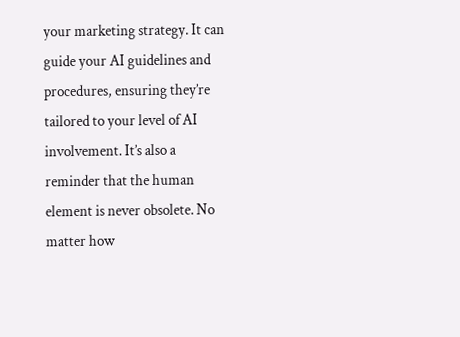your marketing strategy. It can guide your AI guidelines and procedures, ensuring they’re tailored to your level of AI involvement. It’s also a reminder that the human element is never obsolete. No matter how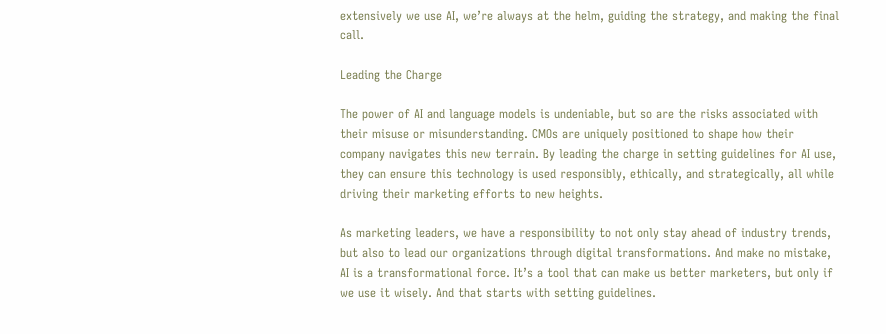extensively we use AI, we’re always at the helm, guiding the strategy, and making the final call.

Leading the Charge

The power of AI and language models is undeniable, but so are the risks associated with their misuse or misunderstanding. CMOs are uniquely positioned to shape how their company navigates this new terrain. By leading the charge in setting guidelines for AI use, they can ensure this technology is used responsibly, ethically, and strategically, all while driving their marketing efforts to new heights.

As marketing leaders, we have a responsibility to not only stay ahead of industry trends, but also to lead our organizations through digital transformations. And make no mistake, AI is a transformational force. It’s a tool that can make us better marketers, but only if we use it wisely. And that starts with setting guidelines.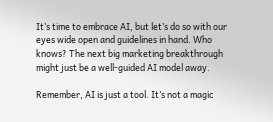It’s time to embrace AI, but let’s do so with our eyes wide open and guidelines in hand. Who knows? The next big marketing breakthrough might just be a well-guided AI model away.

Remember, AI is just a tool. It’s not a magic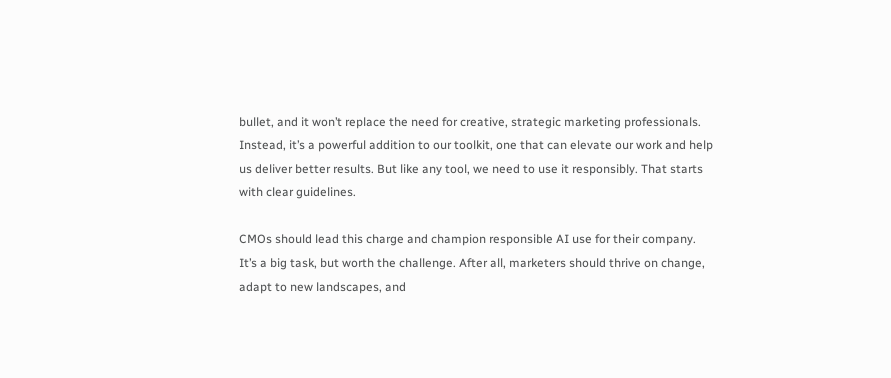bullet, and it won’t replace the need for creative, strategic marketing professionals. Instead, it’s a powerful addition to our toolkit, one that can elevate our work and help us deliver better results. But like any tool, we need to use it responsibly. That starts with clear guidelines.

CMOs should lead this charge and champion responsible AI use for their company. It’s a big task, but worth the challenge. After all, marketers should thrive on change, adapt to new landscapes, and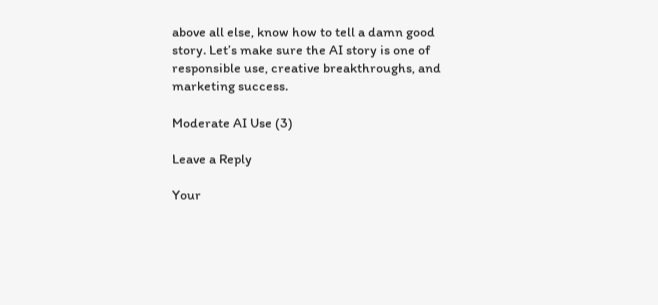above all else, know how to tell a damn good story. Let’s make sure the AI story is one of responsible use, creative breakthroughs, and marketing success.

Moderate AI Use (3)

Leave a Reply

Your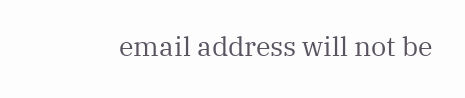email address will not be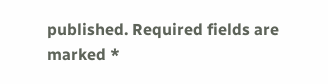published. Required fields are marked *